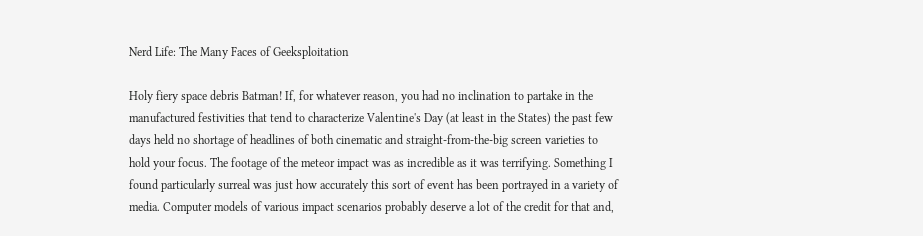Nerd Life: The Many Faces of Geeksploitation

Holy fiery space debris Batman! If, for whatever reason, you had no inclination to partake in the manufactured festivities that tend to characterize Valentine's Day (at least in the States) the past few days held no shortage of headlines of both cinematic and straight-from-the-big screen varieties to hold your focus. The footage of the meteor impact was as incredible as it was terrifying. Something I found particularly surreal was just how accurately this sort of event has been portrayed in a variety of media. Computer models of various impact scenarios probably deserve a lot of the credit for that and,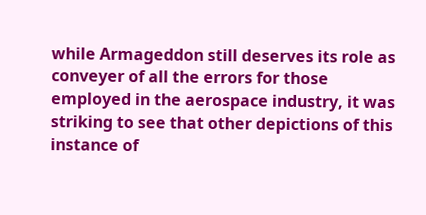while Armageddon still deserves its role as conveyer of all the errors for those employed in the aerospace industry, it was striking to see that other depictions of this instance of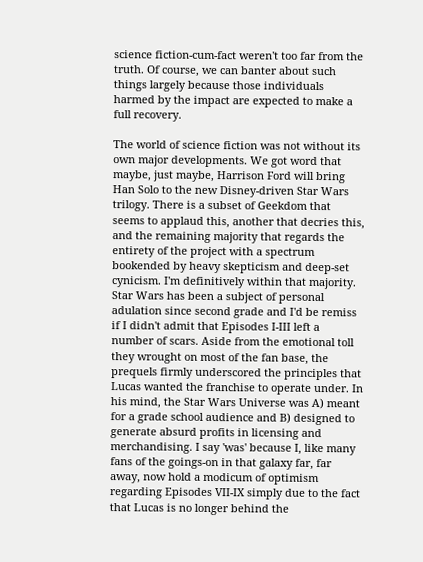science fiction-cum-fact weren't too far from the truth. Of course, we can banter about such things largely because those individuals harmed by the impact are expected to make a full recovery.

The world of science fiction was not without its own major developments. We got word that maybe, just maybe, Harrison Ford will bring Han Solo to the new Disney-driven Star Wars trilogy. There is a subset of Geekdom that seems to applaud this, another that decries this, and the remaining majority that regards the entirety of the project with a spectrum bookended by heavy skepticism and deep-set cynicism. I'm definitively within that majority. Star Wars has been a subject of personal adulation since second grade and I'd be remiss if I didn't admit that Episodes I-III left a number of scars. Aside from the emotional toll they wrought on most of the fan base, the prequels firmly underscored the principles that Lucas wanted the franchise to operate under. In his mind, the Star Wars Universe was A) meant for a grade school audience and B) designed to generate absurd profits in licensing and merchandising. I say 'was' because I, like many fans of the goings-on in that galaxy far, far away, now hold a modicum of optimism regarding Episodes VII-IX simply due to the fact that Lucas is no longer behind the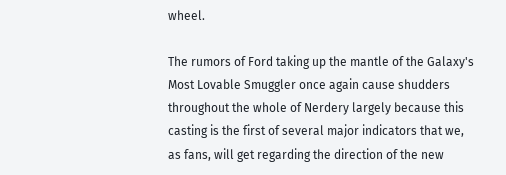wheel.

The rumors of Ford taking up the mantle of the Galaxy's Most Lovable Smuggler once again cause shudders throughout the whole of Nerdery largely because this casting is the first of several major indicators that we, as fans, will get regarding the direction of the new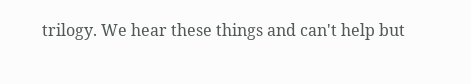trilogy. We hear these things and can't help but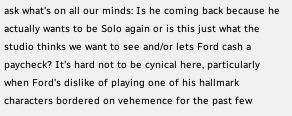ask what's on all our minds: Is he coming back because he actually wants to be Solo again or is this just what the studio thinks we want to see and/or lets Ford cash a paycheck? It's hard not to be cynical here, particularly when Ford's dislike of playing one of his hallmark characters bordered on vehemence for the past few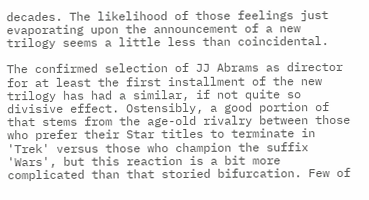decades. The likelihood of those feelings just evaporating upon the announcement of a new trilogy seems a little less than coincidental.

The confirmed selection of JJ Abrams as director for at least the first installment of the new trilogy has had a similar, if not quite so divisive effect. Ostensibly, a good portion of that stems from the age-old rivalry between those who prefer their Star titles to terminate in 'Trek' versus those who champion the suffix 'Wars', but this reaction is a bit more complicated than that storied bifurcation. Few of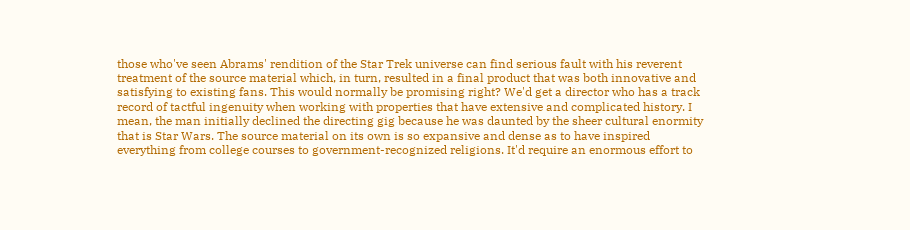those who've seen Abrams' rendition of the Star Trek universe can find serious fault with his reverent treatment of the source material which, in turn, resulted in a final product that was both innovative and satisfying to existing fans. This would normally be promising right? We'd get a director who has a track record of tactful ingenuity when working with properties that have extensive and complicated history. I mean, the man initially declined the directing gig because he was daunted by the sheer cultural enormity that is Star Wars. The source material on its own is so expansive and dense as to have inspired everything from college courses to government-recognized religions. It'd require an enormous effort to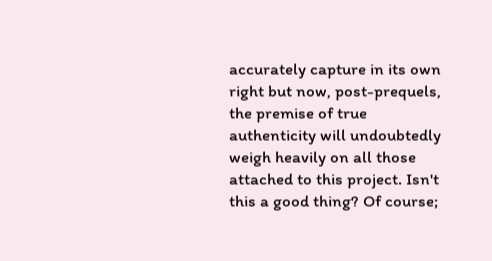accurately capture in its own right but now, post-prequels, the premise of true authenticity will undoubtedly weigh heavily on all those attached to this project. Isn't this a good thing? Of course;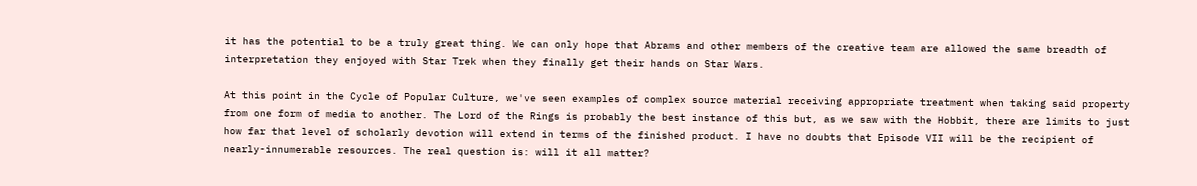it has the potential to be a truly great thing. We can only hope that Abrams and other members of the creative team are allowed the same breadth of interpretation they enjoyed with Star Trek when they finally get their hands on Star Wars.

At this point in the Cycle of Popular Culture, we've seen examples of complex source material receiving appropriate treatment when taking said property from one form of media to another. The Lord of the Rings is probably the best instance of this but, as we saw with the Hobbit, there are limits to just how far that level of scholarly devotion will extend in terms of the finished product. I have no doubts that Episode VII will be the recipient of nearly-innumerable resources. The real question is: will it all matter?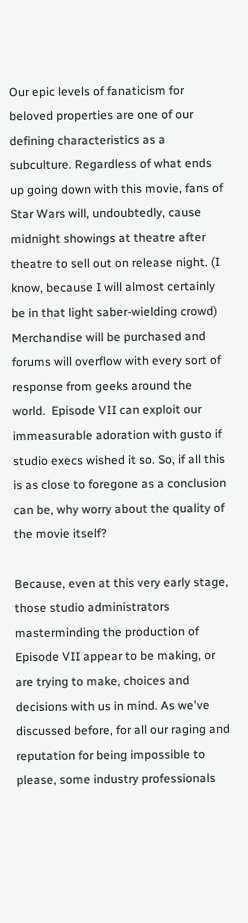Our epic levels of fanaticism for beloved properties are one of our defining characteristics as a subculture. Regardless of what ends up going down with this movie, fans of Star Wars will, undoubtedly, cause midnight showings at theatre after theatre to sell out on release night. (I know, because I will almost certainly be in that light saber-wielding crowd) Merchandise will be purchased and forums will overflow with every sort of response from geeks around the world.  Episode VII can exploit our immeasurable adoration with gusto if studio execs wished it so. So, if all this is as close to foregone as a conclusion can be, why worry about the quality of the movie itself?

Because, even at this very early stage, those studio administrators masterminding the production of Episode VII appear to be making, or are trying to make, choices and decisions with us in mind. As we've discussed before, for all our raging and reputation for being impossible to please, some industry professionals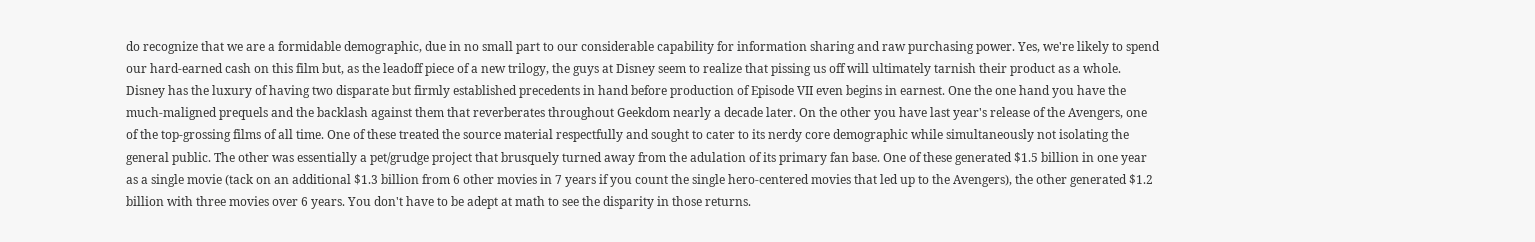do recognize that we are a formidable demographic, due in no small part to our considerable capability for information sharing and raw purchasing power. Yes, we're likely to spend our hard-earned cash on this film but, as the leadoff piece of a new trilogy, the guys at Disney seem to realize that pissing us off will ultimately tarnish their product as a whole. Disney has the luxury of having two disparate but firmly established precedents in hand before production of Episode VII even begins in earnest. One the one hand you have the much-maligned prequels and the backlash against them that reverberates throughout Geekdom nearly a decade later. On the other you have last year's release of the Avengers, one of the top-grossing films of all time. One of these treated the source material respectfully and sought to cater to its nerdy core demographic while simultaneously not isolating the general public. The other was essentially a pet/grudge project that brusquely turned away from the adulation of its primary fan base. One of these generated $1.5 billion in one year as a single movie (tack on an additional $1.3 billion from 6 other movies in 7 years if you count the single hero-centered movies that led up to the Avengers), the other generated $1.2 billion with three movies over 6 years. You don't have to be adept at math to see the disparity in those returns.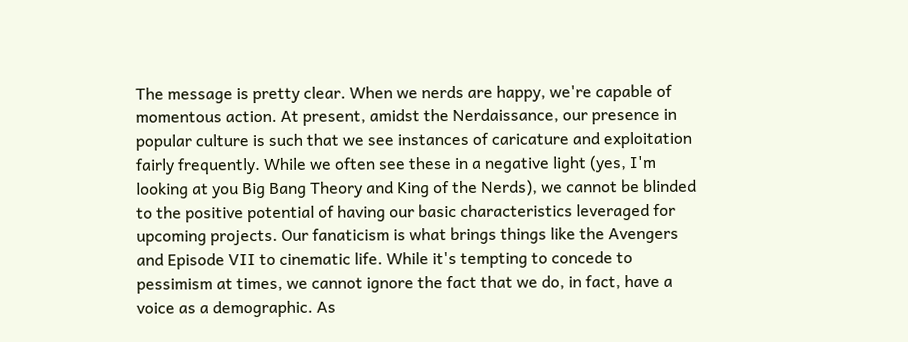The message is pretty clear. When we nerds are happy, we're capable of momentous action. At present, amidst the Nerdaissance, our presence in popular culture is such that we see instances of caricature and exploitation fairly frequently. While we often see these in a negative light (yes, I'm looking at you Big Bang Theory and King of the Nerds), we cannot be blinded to the positive potential of having our basic characteristics leveraged for upcoming projects. Our fanaticism is what brings things like the Avengers and Episode VII to cinematic life. While it's tempting to concede to pessimism at times, we cannot ignore the fact that we do, in fact, have a voice as a demographic. As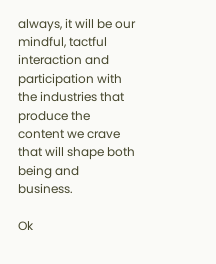always, it will be our mindful, tactful interaction and participation with the industries that produce the content we crave that will shape both being and business.

Ok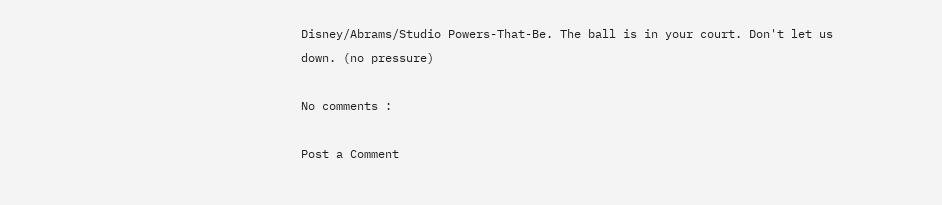Disney/Abrams/Studio Powers-That-Be. The ball is in your court. Don't let us down. (no pressure)

No comments :

Post a Comment